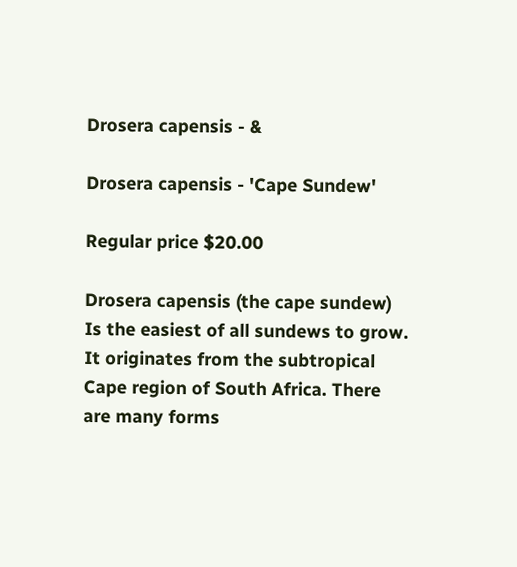Drosera capensis - &

Drosera capensis - 'Cape Sundew'

Regular price $20.00

Drosera capensis (the cape sundew) Is the easiest of all sundews to grow. It originates from the subtropical Cape region of South Africa. There are many forms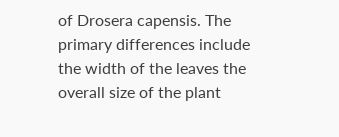of Drosera capensis. The primary differences include the width of the leaves the overall size of the plant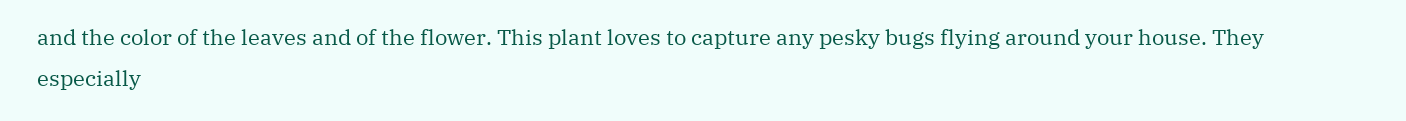and the color of the leaves and of the flower. This plant loves to capture any pesky bugs flying around your house. They especially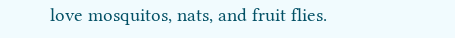love mosquitos, nats, and fruit flies.